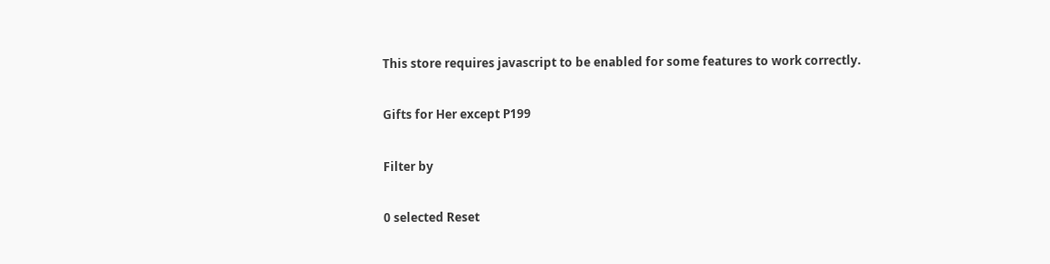This store requires javascript to be enabled for some features to work correctly.

Gifts for Her except P199

Filter by

0 selected Reset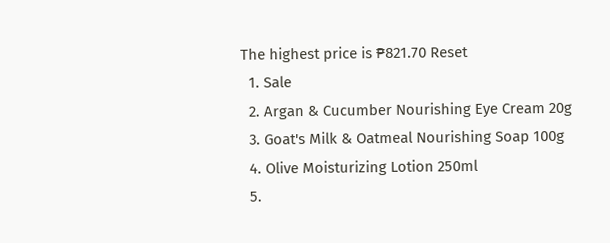The highest price is ₱821.70 Reset
  1. Sale
  2. Argan & Cucumber Nourishing Eye Cream 20g
  3. Goat's Milk & Oatmeal Nourishing Soap 100g
  4. Olive Moisturizing Lotion 250ml
  5.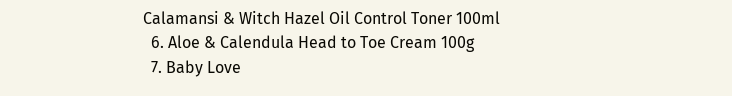Calamansi & Witch Hazel Oil Control Toner 100ml
  6. Aloe & Calendula Head to Toe Cream 100g
  7. Baby Love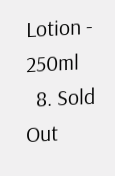Lotion - 250ml
  8. Sold Out